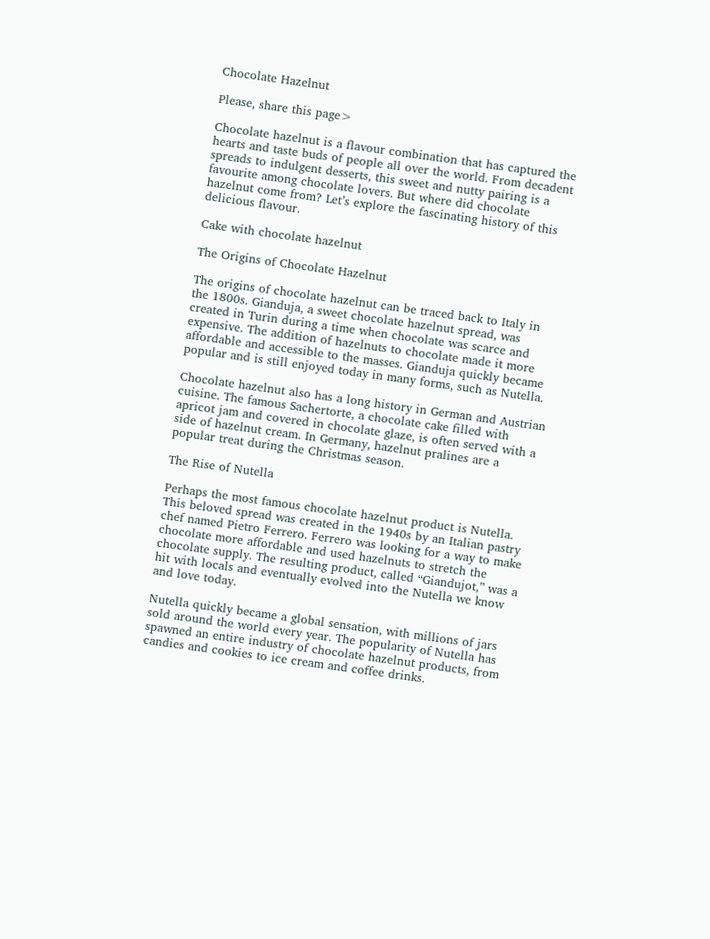Chocolate Hazelnut

Please, share this page>

Chocolate hazelnut is a flavour combination that has captured the hearts and taste buds of people all over the world. From decadent spreads to indulgent desserts, this sweet and nutty pairing is a favourite among chocolate lovers. But where did chocolate hazelnut come from? Let’s explore the fascinating history of this delicious flavour.

Cake with chocolate hazelnut

The Origins of Chocolate Hazelnut

The origins of chocolate hazelnut can be traced back to Italy in the 1800s. Gianduja, a sweet chocolate hazelnut spread, was created in Turin during a time when chocolate was scarce and expensive. The addition of hazelnuts to chocolate made it more affordable and accessible to the masses. Gianduja quickly became popular and is still enjoyed today in many forms, such as Nutella.

Chocolate hazelnut also has a long history in German and Austrian cuisine. The famous Sachertorte, a chocolate cake filled with apricot jam and covered in chocolate glaze, is often served with a side of hazelnut cream. In Germany, hazelnut pralines are a popular treat during the Christmas season.

The Rise of Nutella

Perhaps the most famous chocolate hazelnut product is Nutella. This beloved spread was created in the 1940s by an Italian pastry chef named Pietro Ferrero. Ferrero was looking for a way to make chocolate more affordable and used hazelnuts to stretch the chocolate supply. The resulting product, called “Giandujot,” was a hit with locals and eventually evolved into the Nutella we know and love today.

Nutella quickly became a global sensation, with millions of jars sold around the world every year. The popularity of Nutella has spawned an entire industry of chocolate hazelnut products, from candies and cookies to ice cream and coffee drinks.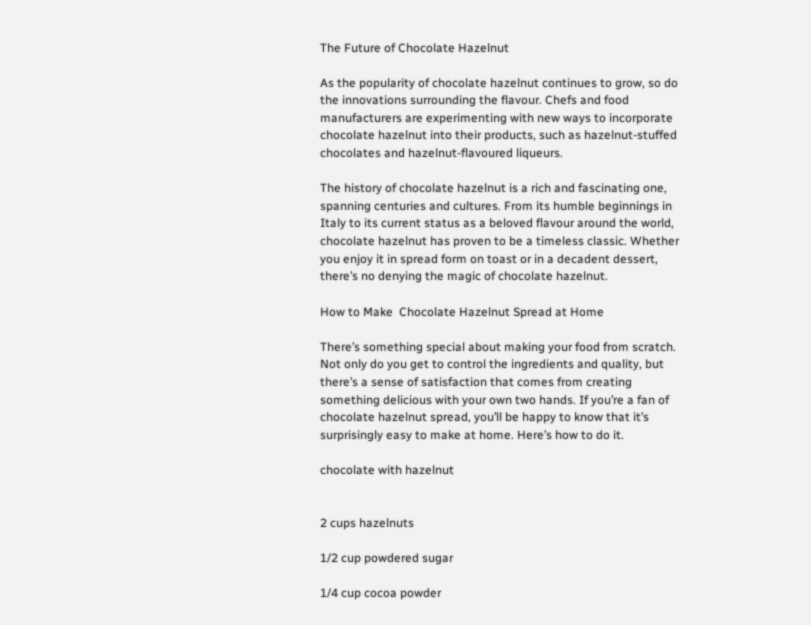The Future of Chocolate Hazelnut

As the popularity of chocolate hazelnut continues to grow, so do the innovations surrounding the flavour. Chefs and food manufacturers are experimenting with new ways to incorporate chocolate hazelnut into their products, such as hazelnut-stuffed chocolates and hazelnut-flavoured liqueurs.

The history of chocolate hazelnut is a rich and fascinating one, spanning centuries and cultures. From its humble beginnings in Italy to its current status as a beloved flavour around the world, chocolate hazelnut has proven to be a timeless classic. Whether you enjoy it in spread form on toast or in a decadent dessert, there’s no denying the magic of chocolate hazelnut.

How to Make  Chocolate Hazelnut Spread at Home

There’s something special about making your food from scratch. Not only do you get to control the ingredients and quality, but there’s a sense of satisfaction that comes from creating something delicious with your own two hands. If you’re a fan of chocolate hazelnut spread, you’ll be happy to know that it’s surprisingly easy to make at home. Here’s how to do it.

chocolate with hazelnut


2 cups hazelnuts

1/2 cup powdered sugar

1/4 cup cocoa powder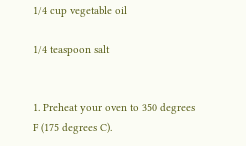1/4 cup vegetable oil

1/4 teaspoon salt


1. Preheat your oven to 350 degrees F (175 degrees C).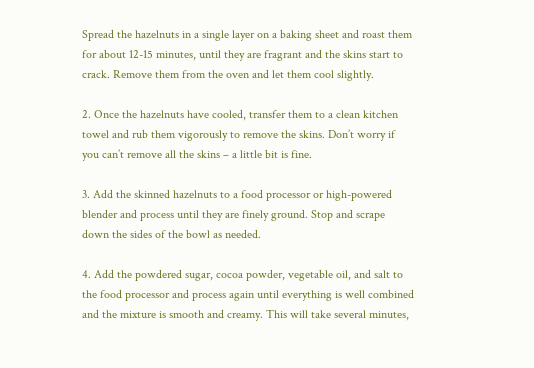Spread the hazelnuts in a single layer on a baking sheet and roast them for about 12-15 minutes, until they are fragrant and the skins start to crack. Remove them from the oven and let them cool slightly.

2. Once the hazelnuts have cooled, transfer them to a clean kitchen towel and rub them vigorously to remove the skins. Don’t worry if you can’t remove all the skins – a little bit is fine.

3. Add the skinned hazelnuts to a food processor or high-powered blender and process until they are finely ground. Stop and scrape down the sides of the bowl as needed.

4. Add the powdered sugar, cocoa powder, vegetable oil, and salt to the food processor and process again until everything is well combined and the mixture is smooth and creamy. This will take several minutes,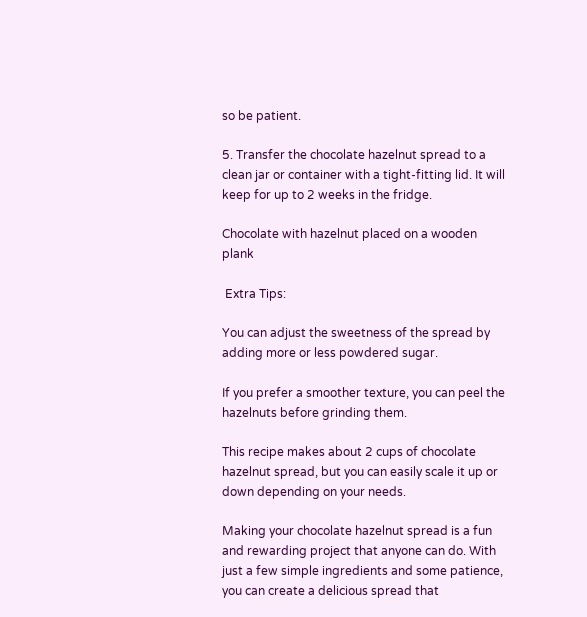so be patient.

5. Transfer the chocolate hazelnut spread to a clean jar or container with a tight-fitting lid. It will keep for up to 2 weeks in the fridge.

Chocolate with hazelnut placed on a wooden plank

 Extra Tips:

You can adjust the sweetness of the spread by adding more or less powdered sugar.

If you prefer a smoother texture, you can peel the hazelnuts before grinding them.

This recipe makes about 2 cups of chocolate hazelnut spread, but you can easily scale it up or down depending on your needs.

Making your chocolate hazelnut spread is a fun and rewarding project that anyone can do. With just a few simple ingredients and some patience, you can create a delicious spread that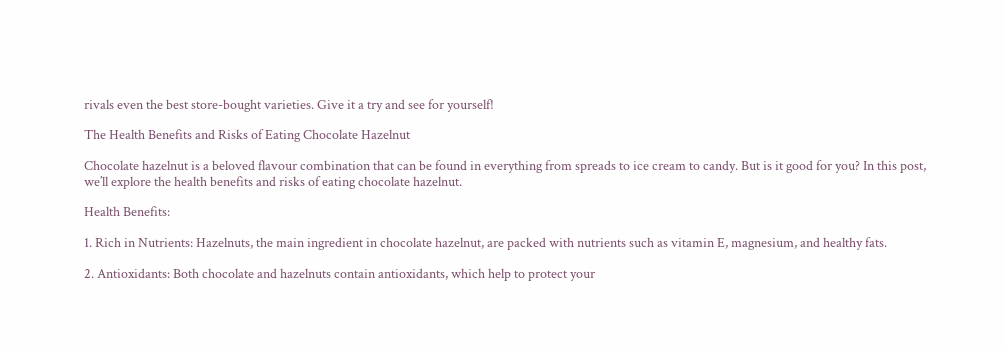rivals even the best store-bought varieties. Give it a try and see for yourself!

The Health Benefits and Risks of Eating Chocolate Hazelnut

Chocolate hazelnut is a beloved flavour combination that can be found in everything from spreads to ice cream to candy. But is it good for you? In this post, we’ll explore the health benefits and risks of eating chocolate hazelnut.

Health Benefits:

1. Rich in Nutrients: Hazelnuts, the main ingredient in chocolate hazelnut, are packed with nutrients such as vitamin E, magnesium, and healthy fats.

2. Antioxidants: Both chocolate and hazelnuts contain antioxidants, which help to protect your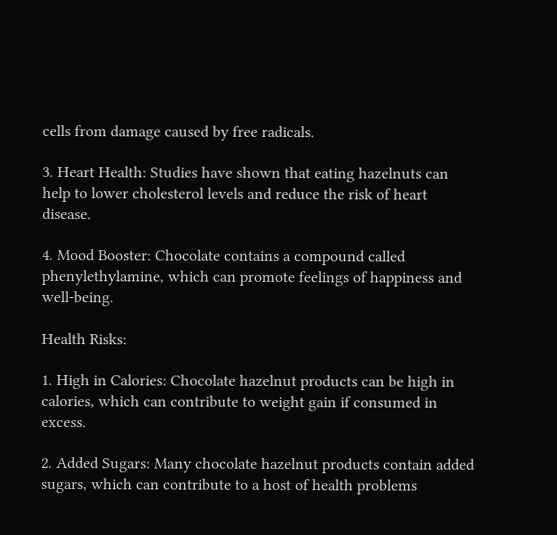cells from damage caused by free radicals.

3. Heart Health: Studies have shown that eating hazelnuts can help to lower cholesterol levels and reduce the risk of heart disease.

4. Mood Booster: Chocolate contains a compound called phenylethylamine, which can promote feelings of happiness and well-being.

Health Risks:

1. High in Calories: Chocolate hazelnut products can be high in calories, which can contribute to weight gain if consumed in excess.

2. Added Sugars: Many chocolate hazelnut products contain added sugars, which can contribute to a host of health problems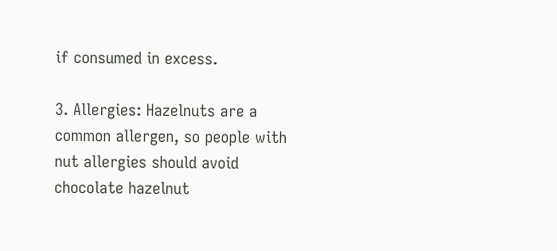if consumed in excess.

3. Allergies: Hazelnuts are a common allergen, so people with nut allergies should avoid chocolate hazelnut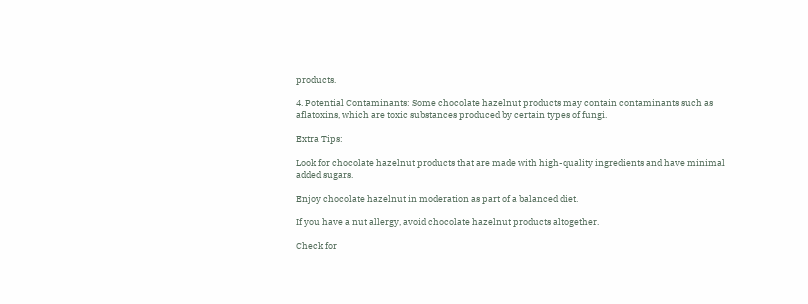products.

4. Potential Contaminants: Some chocolate hazelnut products may contain contaminants such as aflatoxins, which are toxic substances produced by certain types of fungi.

Extra Tips:

Look for chocolate hazelnut products that are made with high-quality ingredients and have minimal added sugars.

Enjoy chocolate hazelnut in moderation as part of a balanced diet.

If you have a nut allergy, avoid chocolate hazelnut products altogether.

Check for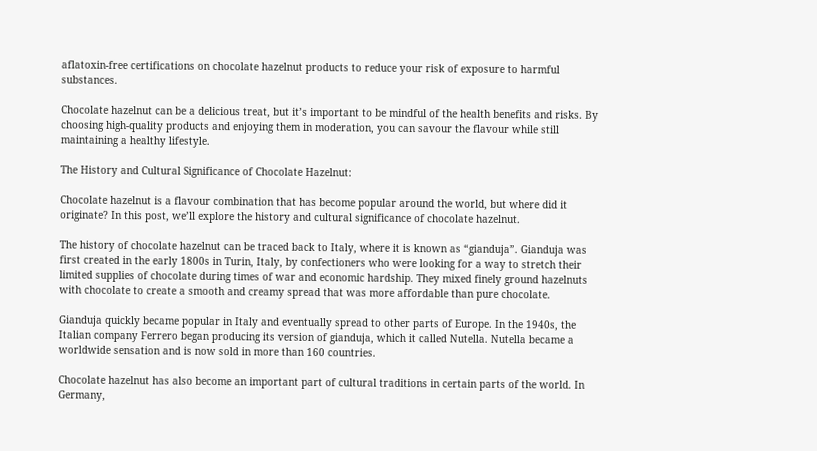aflatoxin-free certifications on chocolate hazelnut products to reduce your risk of exposure to harmful substances.

Chocolate hazelnut can be a delicious treat, but it’s important to be mindful of the health benefits and risks. By choosing high-quality products and enjoying them in moderation, you can savour the flavour while still maintaining a healthy lifestyle.

The History and Cultural Significance of Chocolate Hazelnut:

Chocolate hazelnut is a flavour combination that has become popular around the world, but where did it originate? In this post, we’ll explore the history and cultural significance of chocolate hazelnut.

The history of chocolate hazelnut can be traced back to Italy, where it is known as “gianduja”. Gianduja was first created in the early 1800s in Turin, Italy, by confectioners who were looking for a way to stretch their limited supplies of chocolate during times of war and economic hardship. They mixed finely ground hazelnuts with chocolate to create a smooth and creamy spread that was more affordable than pure chocolate.

Gianduja quickly became popular in Italy and eventually spread to other parts of Europe. In the 1940s, the Italian company Ferrero began producing its version of gianduja, which it called Nutella. Nutella became a worldwide sensation and is now sold in more than 160 countries.

Chocolate hazelnut has also become an important part of cultural traditions in certain parts of the world. In Germany,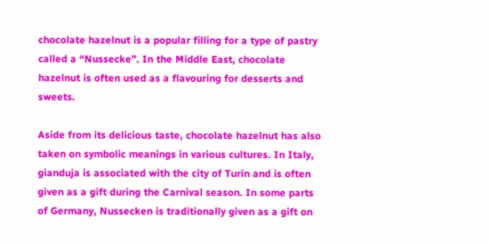chocolate hazelnut is a popular filling for a type of pastry called a “Nussecke”. In the Middle East, chocolate hazelnut is often used as a flavouring for desserts and sweets.

Aside from its delicious taste, chocolate hazelnut has also taken on symbolic meanings in various cultures. In Italy, gianduja is associated with the city of Turin and is often given as a gift during the Carnival season. In some parts of Germany, Nussecken is traditionally given as a gift on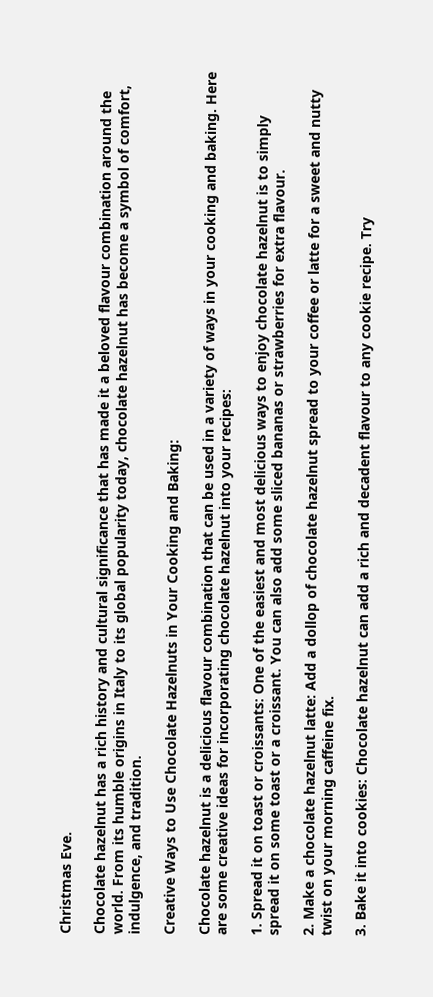Christmas Eve.

Chocolate hazelnut has a rich history and cultural significance that has made it a beloved flavour combination around the world. From its humble origins in Italy to its global popularity today, chocolate hazelnut has become a symbol of comfort, indulgence, and tradition.

Creative Ways to Use Chocolate Hazelnuts in Your Cooking and Baking:

Chocolate hazelnut is a delicious flavour combination that can be used in a variety of ways in your cooking and baking. Here are some creative ideas for incorporating chocolate hazelnut into your recipes:

1. Spread it on toast or croissants: One of the easiest and most delicious ways to enjoy chocolate hazelnut is to simply spread it on some toast or a croissant. You can also add some sliced bananas or strawberries for extra flavour.

2. Make a chocolate hazelnut latte: Add a dollop of chocolate hazelnut spread to your coffee or latte for a sweet and nutty twist on your morning caffeine fix.

3. Bake it into cookies: Chocolate hazelnut can add a rich and decadent flavour to any cookie recipe. Try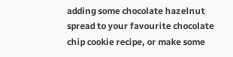adding some chocolate hazelnut spread to your favourite chocolate chip cookie recipe, or make some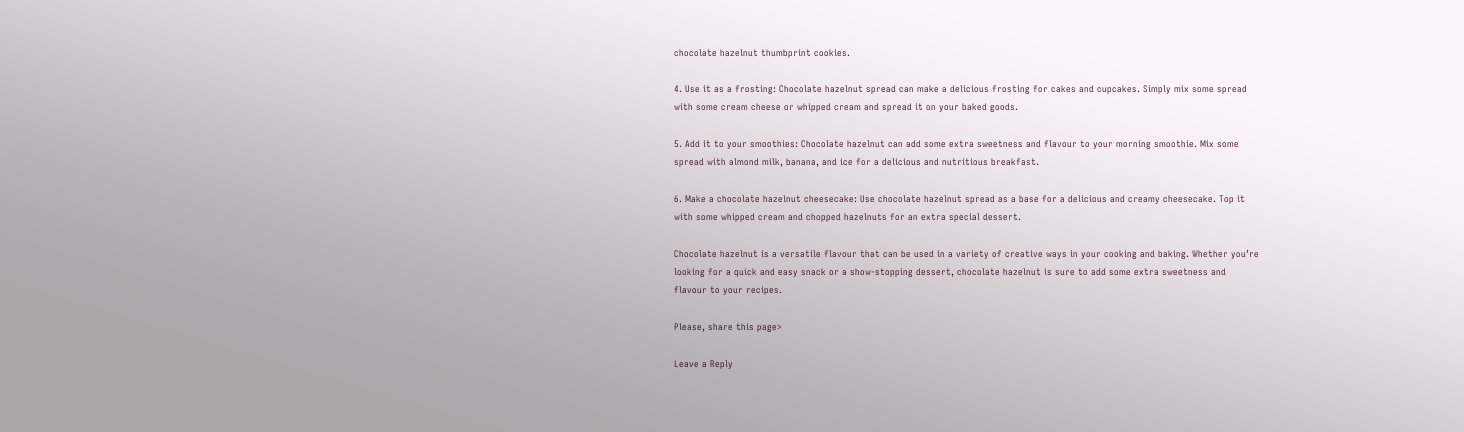chocolate hazelnut thumbprint cookies.

4. Use it as a frosting: Chocolate hazelnut spread can make a delicious frosting for cakes and cupcakes. Simply mix some spread with some cream cheese or whipped cream and spread it on your baked goods.

5. Add it to your smoothies: Chocolate hazelnut can add some extra sweetness and flavour to your morning smoothie. Mix some spread with almond milk, banana, and ice for a delicious and nutritious breakfast.

6. Make a chocolate hazelnut cheesecake: Use chocolate hazelnut spread as a base for a delicious and creamy cheesecake. Top it with some whipped cream and chopped hazelnuts for an extra special dessert.

Chocolate hazelnut is a versatile flavour that can be used in a variety of creative ways in your cooking and baking. Whether you’re looking for a quick and easy snack or a show-stopping dessert, chocolate hazelnut is sure to add some extra sweetness and flavour to your recipes.

Please, share this page>

Leave a Reply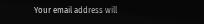Your email address will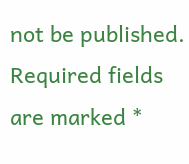not be published. Required fields are marked *